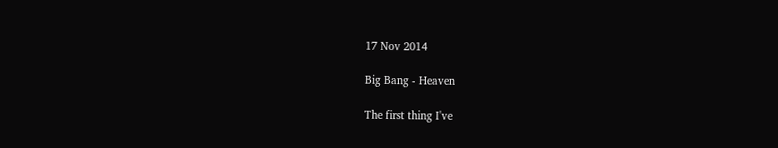17 Nov 2014

Big Bang - Heaven

The first thing I've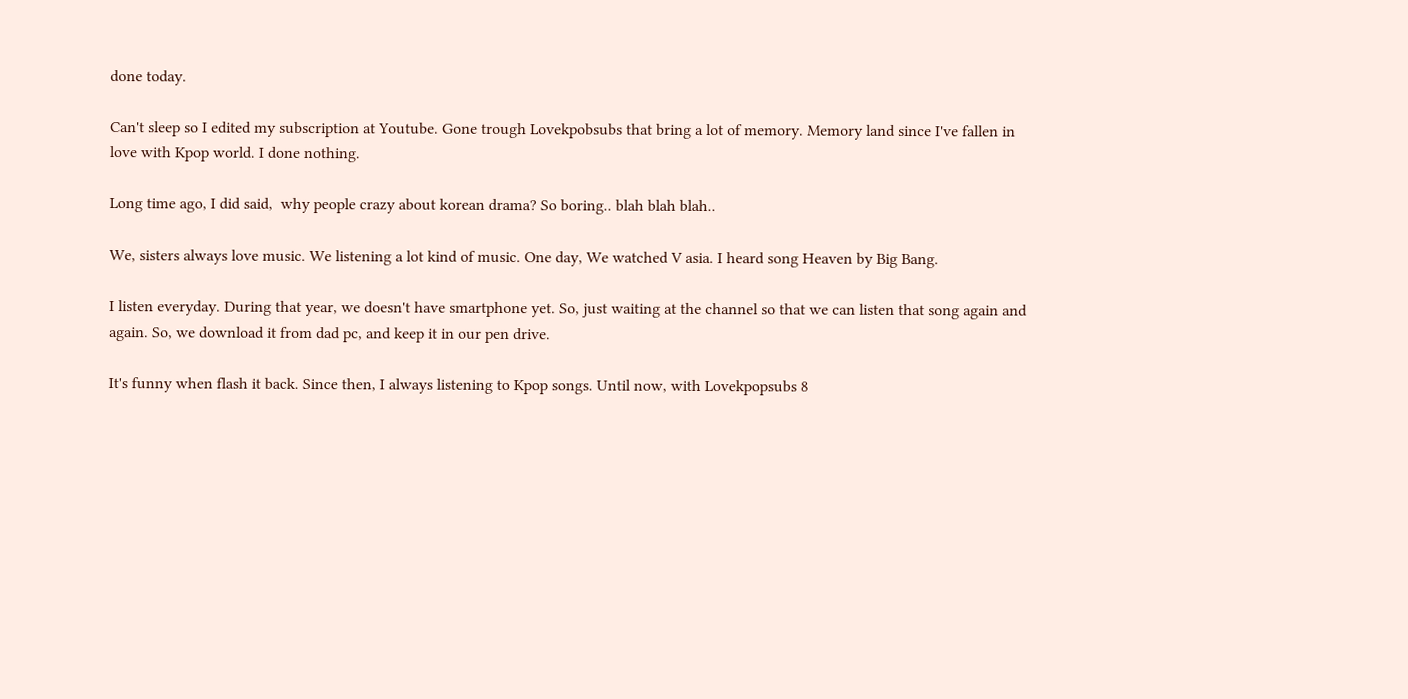done today.

Can't sleep so I edited my subscription at Youtube. Gone trough Lovekpobsubs that bring a lot of memory. Memory land since I've fallen in love with Kpop world. I done nothing.

Long time ago, I did said,  why people crazy about korean drama? So boring.. blah blah blah..

We, sisters always love music. We listening a lot kind of music. One day, We watched V asia. I heard song Heaven by Big Bang.

I listen everyday. During that year, we doesn't have smartphone yet. So, just waiting at the channel so that we can listen that song again and again. So, we download it from dad pc, and keep it in our pen drive.

It's funny when flash it back. Since then, I always listening to Kpop songs. Until now, with Lovekpopsubs 8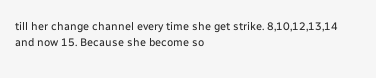till her change channel every time she get strike. 8,10,12,13,14 and now 15. Because she become so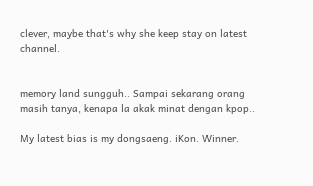clever, maybe that's why she keep stay on latest channel.


memory land sungguh.. Sampai sekarang orang masih tanya, kenapa la akak minat dengan kpop..

My latest bias is my dongsaeng. iKon. Winner.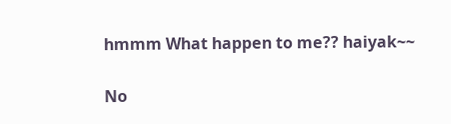hmmm What happen to me?? haiyak~~

No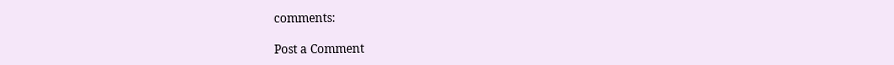comments:

Post a Comment